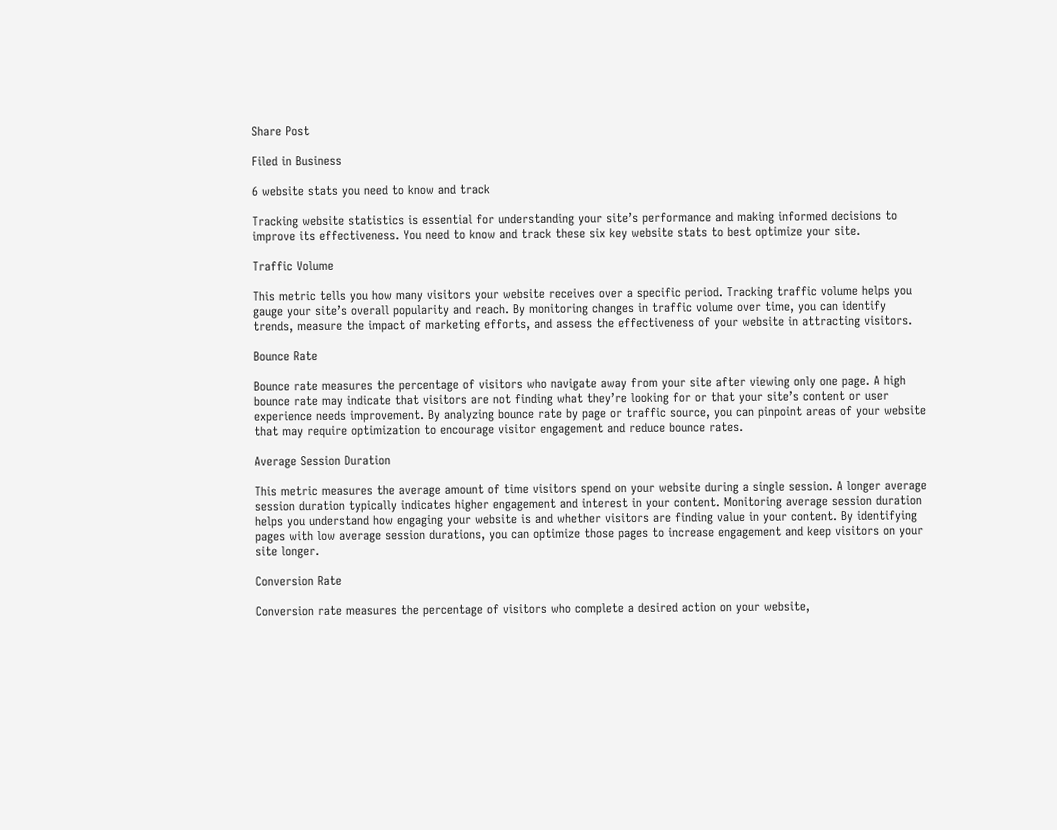Share Post

Filed in Business

6 website stats you need to know and track

Tracking website statistics is essential for understanding your site’s performance and making informed decisions to improve its effectiveness. You need to know and track these six key website stats to best optimize your site.

Traffic Volume

This metric tells you how many visitors your website receives over a specific period. Tracking traffic volume helps you gauge your site’s overall popularity and reach. By monitoring changes in traffic volume over time, you can identify trends, measure the impact of marketing efforts, and assess the effectiveness of your website in attracting visitors.

Bounce Rate

Bounce rate measures the percentage of visitors who navigate away from your site after viewing only one page. A high bounce rate may indicate that visitors are not finding what they’re looking for or that your site’s content or user experience needs improvement. By analyzing bounce rate by page or traffic source, you can pinpoint areas of your website that may require optimization to encourage visitor engagement and reduce bounce rates.

Average Session Duration

This metric measures the average amount of time visitors spend on your website during a single session. A longer average session duration typically indicates higher engagement and interest in your content. Monitoring average session duration helps you understand how engaging your website is and whether visitors are finding value in your content. By identifying pages with low average session durations, you can optimize those pages to increase engagement and keep visitors on your site longer.

Conversion Rate

Conversion rate measures the percentage of visitors who complete a desired action on your website,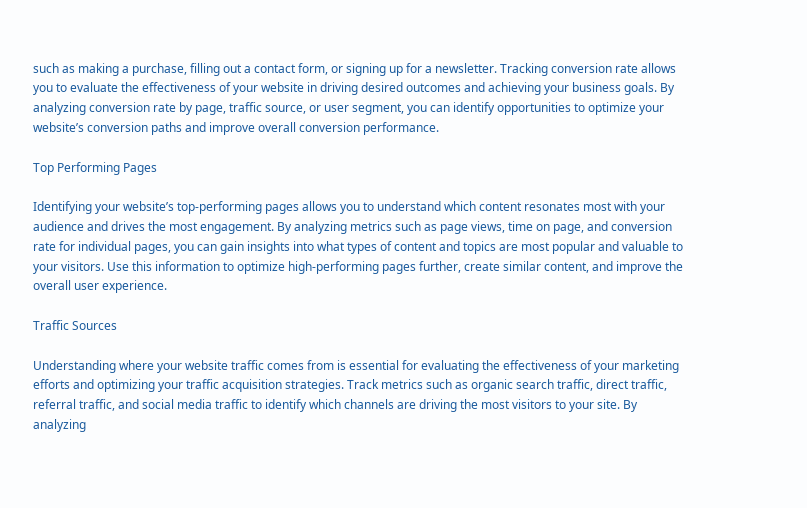such as making a purchase, filling out a contact form, or signing up for a newsletter. Tracking conversion rate allows you to evaluate the effectiveness of your website in driving desired outcomes and achieving your business goals. By analyzing conversion rate by page, traffic source, or user segment, you can identify opportunities to optimize your website’s conversion paths and improve overall conversion performance.

Top Performing Pages

Identifying your website’s top-performing pages allows you to understand which content resonates most with your audience and drives the most engagement. By analyzing metrics such as page views, time on page, and conversion rate for individual pages, you can gain insights into what types of content and topics are most popular and valuable to your visitors. Use this information to optimize high-performing pages further, create similar content, and improve the overall user experience.

Traffic Sources

Understanding where your website traffic comes from is essential for evaluating the effectiveness of your marketing efforts and optimizing your traffic acquisition strategies. Track metrics such as organic search traffic, direct traffic, referral traffic, and social media traffic to identify which channels are driving the most visitors to your site. By analyzing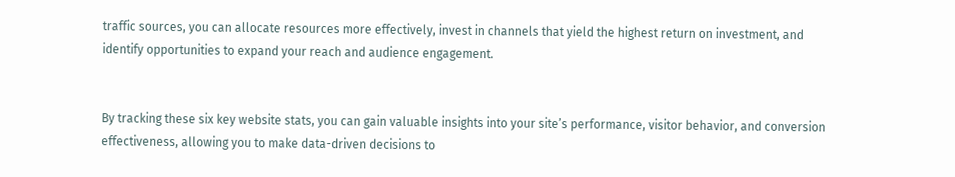traffic sources, you can allocate resources more effectively, invest in channels that yield the highest return on investment, and identify opportunities to expand your reach and audience engagement.


By tracking these six key website stats, you can gain valuable insights into your site’s performance, visitor behavior, and conversion effectiveness, allowing you to make data-driven decisions to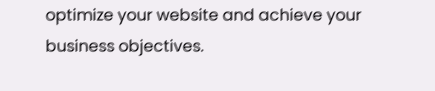optimize your website and achieve your business objectives.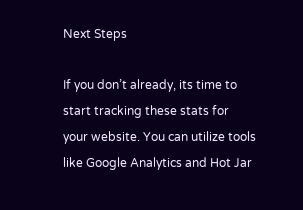Next Steps

If you don’t already, its time to start tracking these stats for your website. You can utilize tools like Google Analytics and Hot Jar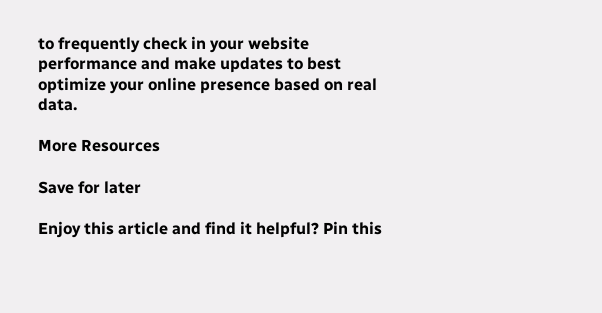to frequently check in your website performance and make updates to best optimize your online presence based on real data.

More Resources

Save for later

Enjoy this article and find it helpful? Pin this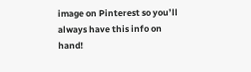image on Pinterest so you’ll always have this info on hand!